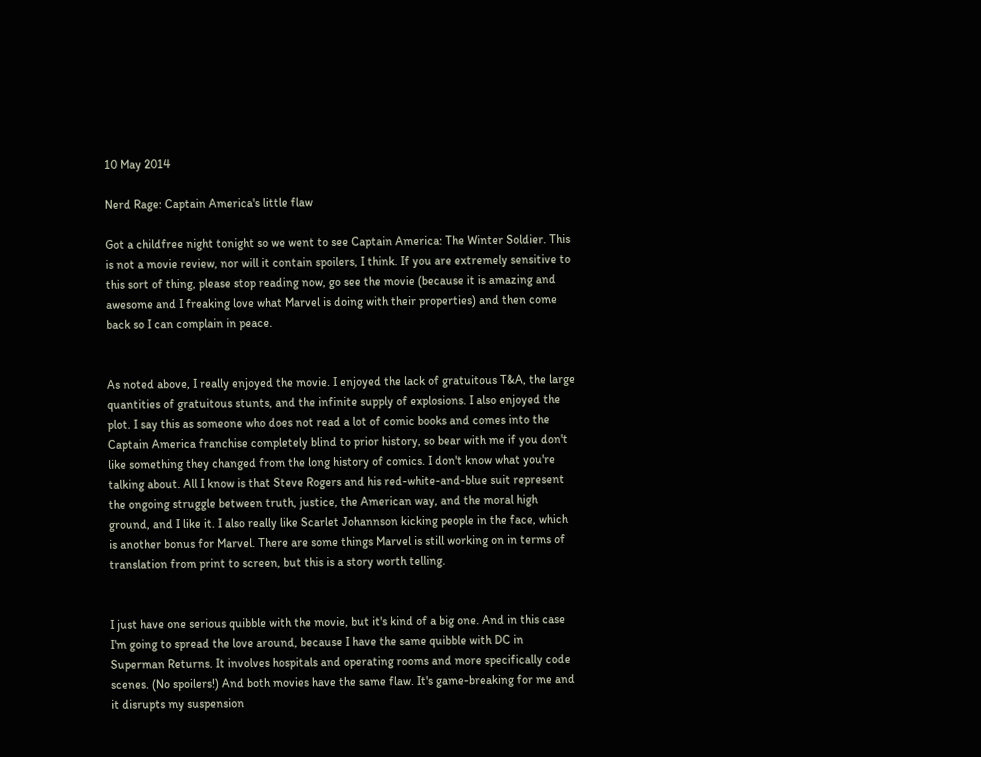10 May 2014

Nerd Rage: Captain America's little flaw

Got a childfree night tonight so we went to see Captain America: The Winter Soldier. This is not a movie review, nor will it contain spoilers, I think. If you are extremely sensitive to this sort of thing, please stop reading now, go see the movie (because it is amazing and awesome and I freaking love what Marvel is doing with their properties) and then come back so I can complain in peace.


As noted above, I really enjoyed the movie. I enjoyed the lack of gratuitous T&A, the large quantities of gratuitous stunts, and the infinite supply of explosions. I also enjoyed the plot. I say this as someone who does not read a lot of comic books and comes into the Captain America franchise completely blind to prior history, so bear with me if you don't like something they changed from the long history of comics. I don't know what you're talking about. All I know is that Steve Rogers and his red-white-and-blue suit represent the ongoing struggle between truth, justice, the American way, and the moral high ground, and I like it. I also really like Scarlet Johannson kicking people in the face, which is another bonus for Marvel. There are some things Marvel is still working on in terms of translation from print to screen, but this is a story worth telling.


I just have one serious quibble with the movie, but it's kind of a big one. And in this case I'm going to spread the love around, because I have the same quibble with DC in Superman Returns. It involves hospitals and operating rooms and more specifically code scenes. (No spoilers!) And both movies have the same flaw. It's game-breaking for me and it disrupts my suspension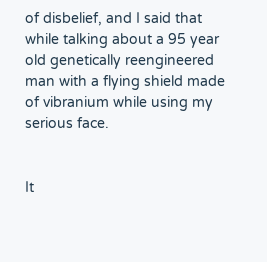of disbelief, and I said that while talking about a 95 year old genetically reengineered man with a flying shield made of vibranium while using my serious face.


It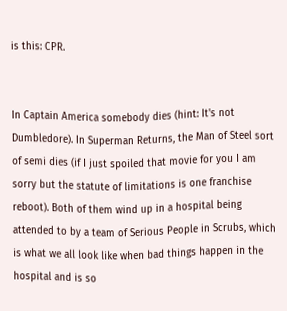is this: CPR.


In Captain America somebody dies (hint: It's not Dumbledore). In Superman Returns, the Man of Steel sort of semi dies (if I just spoiled that movie for you I am sorry but the statute of limitations is one franchise reboot). Both of them wind up in a hospital being attended to by a team of Serious People in Scrubs, which is what we all look like when bad things happen in the hospital and is so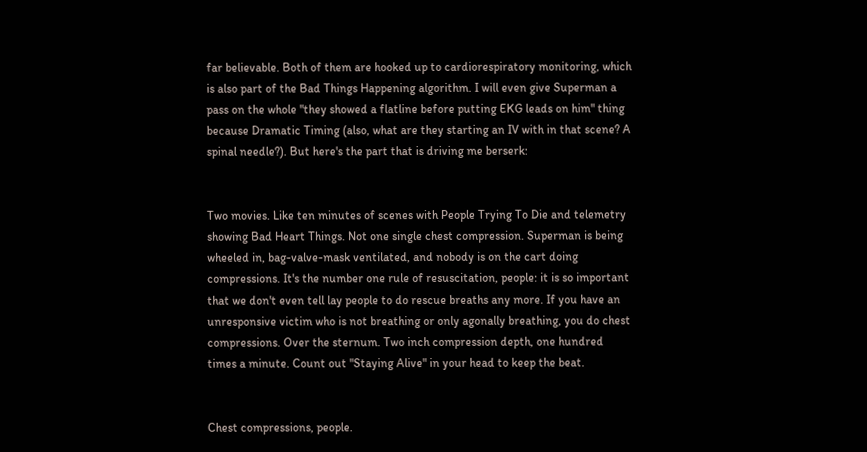far believable. Both of them are hooked up to cardiorespiratory monitoring, which is also part of the Bad Things Happening algorithm. I will even give Superman a pass on the whole "they showed a flatline before putting EKG leads on him" thing because Dramatic Timing (also, what are they starting an IV with in that scene? A spinal needle?). But here's the part that is driving me berserk:


Two movies. Like ten minutes of scenes with People Trying To Die and telemetry showing Bad Heart Things. Not one single chest compression. Superman is being wheeled in, bag-valve-mask ventilated, and nobody is on the cart doing compressions. It's the number one rule of resuscitation, people: it is so important that we don't even tell lay people to do rescue breaths any more. If you have an unresponsive victim who is not breathing or only agonally breathing, you do chest compressions. Over the sternum. Two inch compression depth, one hundred times a minute. Count out "Staying Alive" in your head to keep the beat.


Chest compressions, people.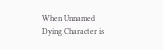When Unnamed Dying Character is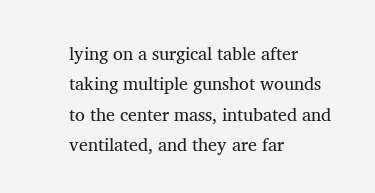lying on a surgical table after taking multiple gunshot wounds to the center mass, intubated and ventilated, and they are far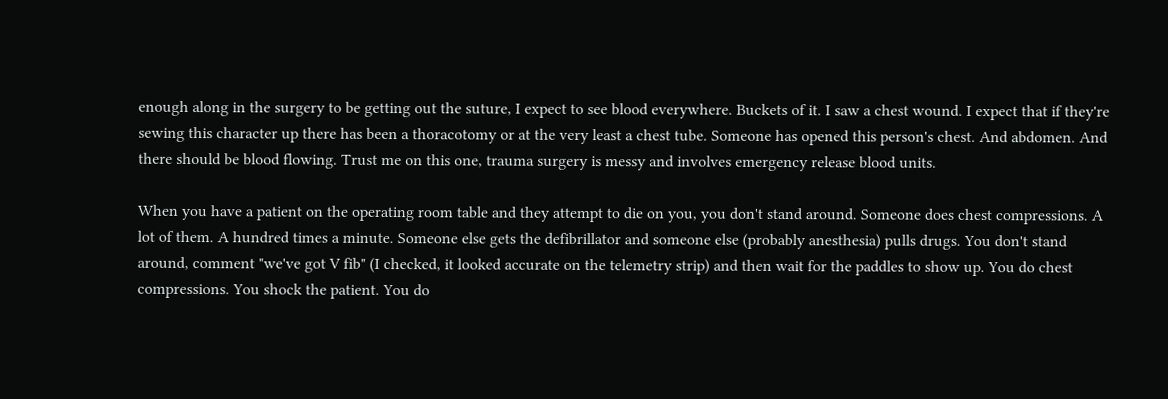enough along in the surgery to be getting out the suture, I expect to see blood everywhere. Buckets of it. I saw a chest wound. I expect that if they're sewing this character up there has been a thoracotomy or at the very least a chest tube. Someone has opened this person's chest. And abdomen. And there should be blood flowing. Trust me on this one, trauma surgery is messy and involves emergency release blood units.

When you have a patient on the operating room table and they attempt to die on you, you don't stand around. Someone does chest compressions. A lot of them. A hundred times a minute. Someone else gets the defibrillator and someone else (probably anesthesia) pulls drugs. You don't stand around, comment "we've got V fib" (I checked, it looked accurate on the telemetry strip) and then wait for the paddles to show up. You do chest compressions. You shock the patient. You do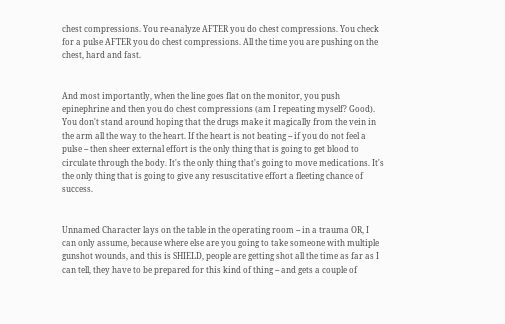chest compressions. You re-analyze AFTER you do chest compressions. You check for a pulse AFTER you do chest compressions. All the time you are pushing on the chest, hard and fast.


And most importantly, when the line goes flat on the monitor, you push epinephrine and then you do chest compressions (am I repeating myself? Good). You don't stand around hoping that the drugs make it magically from the vein in the arm all the way to the heart. If the heart is not beating -- if you do not feel a pulse -- then sheer external effort is the only thing that is going to get blood to circulate through the body. It's the only thing that's going to move medications. It's the only thing that is going to give any resuscitative effort a fleeting chance of success.


Unnamed Character lays on the table in the operating room -- in a trauma OR, I can only assume, because where else are you going to take someone with multiple gunshot wounds, and this is SHIELD, people are getting shot all the time as far as I can tell, they have to be prepared for this kind of thing -- and gets a couple of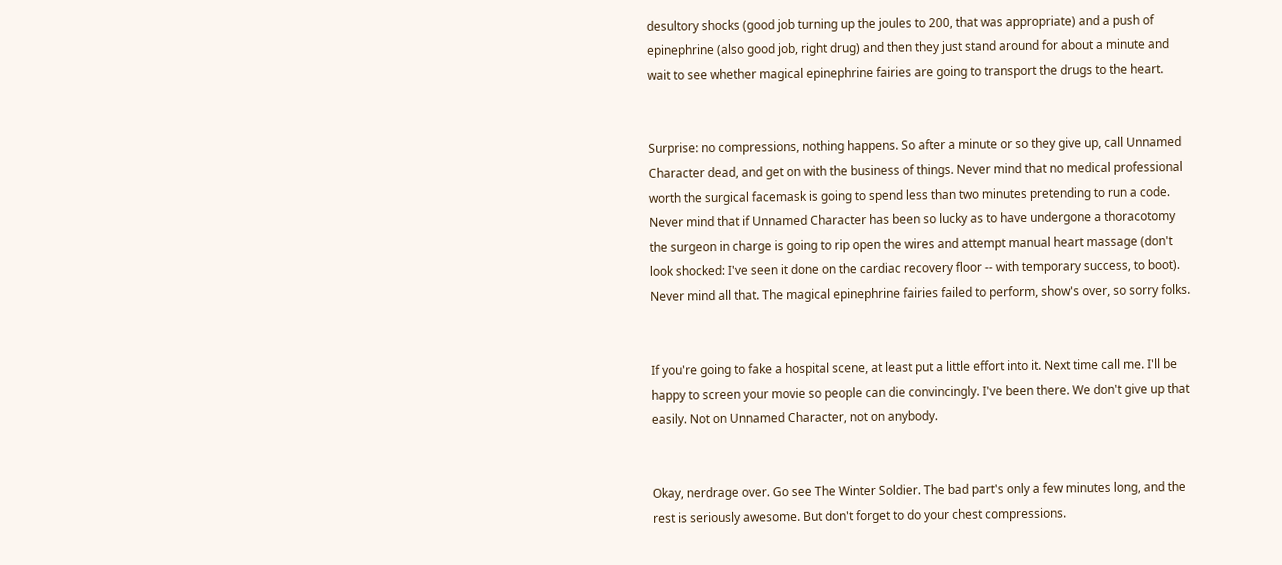desultory shocks (good job turning up the joules to 200, that was appropriate) and a push of epinephrine (also good job, right drug) and then they just stand around for about a minute and wait to see whether magical epinephrine fairies are going to transport the drugs to the heart.


Surprise: no compressions, nothing happens. So after a minute or so they give up, call Unnamed Character dead, and get on with the business of things. Never mind that no medical professional worth the surgical facemask is going to spend less than two minutes pretending to run a code. Never mind that if Unnamed Character has been so lucky as to have undergone a thoracotomy the surgeon in charge is going to rip open the wires and attempt manual heart massage (don't look shocked: I've seen it done on the cardiac recovery floor -- with temporary success, to boot). Never mind all that. The magical epinephrine fairies failed to perform, show's over, so sorry folks.


If you're going to fake a hospital scene, at least put a little effort into it. Next time call me. I'll be happy to screen your movie so people can die convincingly. I've been there. We don't give up that easily. Not on Unnamed Character, not on anybody.


Okay, nerdrage over. Go see The Winter Soldier. The bad part's only a few minutes long, and the rest is seriously awesome. But don't forget to do your chest compressions.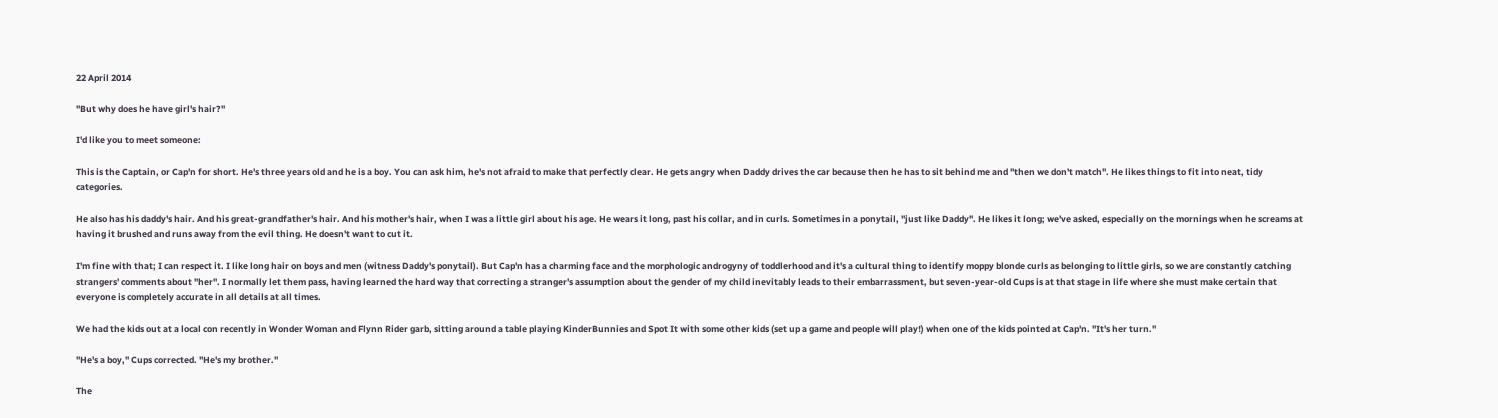22 April 2014

"But why does he have girl's hair?"

I'd like you to meet someone:

This is the Captain, or Cap'n for short. He's three years old and he is a boy. You can ask him, he's not afraid to make that perfectly clear. He gets angry when Daddy drives the car because then he has to sit behind me and "then we don't match". He likes things to fit into neat, tidy categories.

He also has his daddy's hair. And his great-grandfather's hair. And his mother's hair, when I was a little girl about his age. He wears it long, past his collar, and in curls. Sometimes in a ponytail, "just like Daddy". He likes it long; we've asked, especially on the mornings when he screams at having it brushed and runs away from the evil thing. He doesn't want to cut it.

I'm fine with that; I can respect it. I like long hair on boys and men (witness Daddy's ponytail). But Cap'n has a charming face and the morphologic androgyny of toddlerhood and it's a cultural thing to identify moppy blonde curls as belonging to little girls, so we are constantly catching strangers' comments about "her". I normally let them pass, having learned the hard way that correcting a stranger's assumption about the gender of my child inevitably leads to their embarrassment, but seven-year-old Cups is at that stage in life where she must make certain that everyone is completely accurate in all details at all times.

We had the kids out at a local con recently in Wonder Woman and Flynn Rider garb, sitting around a table playing KinderBunnies and Spot It with some other kids (set up a game and people will play!) when one of the kids pointed at Cap'n. "It's her turn."

"He's a boy," Cups corrected. "He's my brother."

The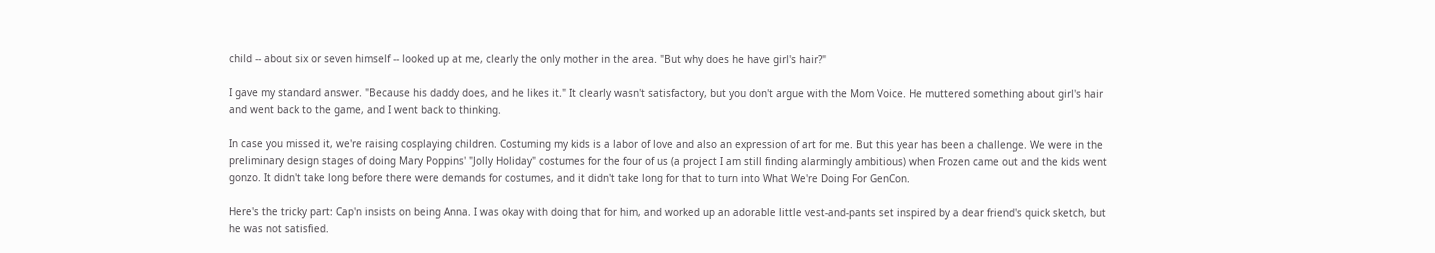child -- about six or seven himself -- looked up at me, clearly the only mother in the area. "But why does he have girl's hair?"

I gave my standard answer. "Because his daddy does, and he likes it." It clearly wasn't satisfactory, but you don't argue with the Mom Voice. He muttered something about girl's hair and went back to the game, and I went back to thinking.

In case you missed it, we're raising cosplaying children. Costuming my kids is a labor of love and also an expression of art for me. But this year has been a challenge. We were in the preliminary design stages of doing Mary Poppins' "Jolly Holiday" costumes for the four of us (a project I am still finding alarmingly ambitious) when Frozen came out and the kids went gonzo. It didn't take long before there were demands for costumes, and it didn't take long for that to turn into What We're Doing For GenCon.

Here's the tricky part: Cap'n insists on being Anna. I was okay with doing that for him, and worked up an adorable little vest-and-pants set inspired by a dear friend's quick sketch, but he was not satisfied.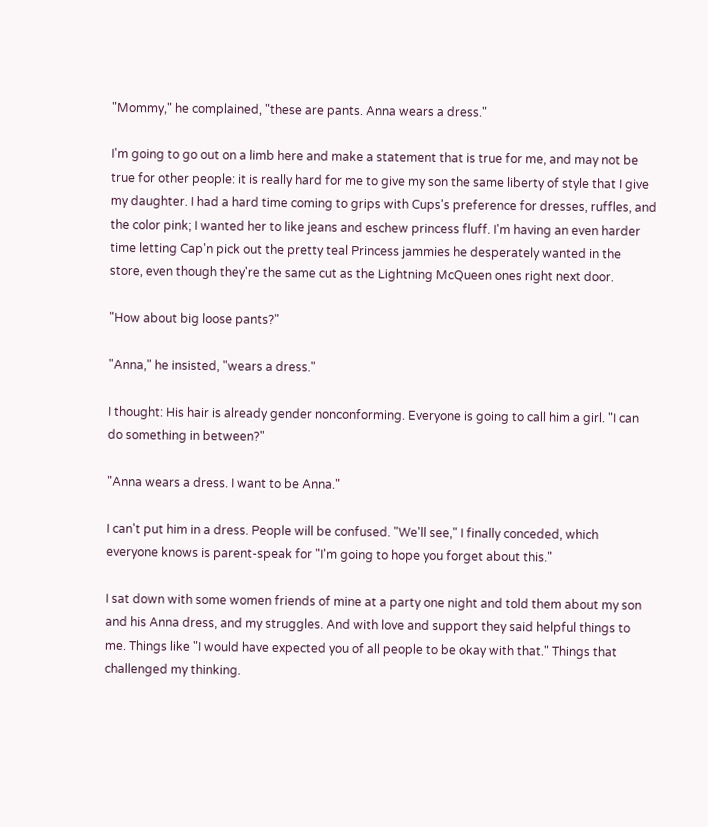"Mommy," he complained, "these are pants. Anna wears a dress."

I'm going to go out on a limb here and make a statement that is true for me, and may not be true for other people: it is really hard for me to give my son the same liberty of style that I give my daughter. I had a hard time coming to grips with Cups's preference for dresses, ruffles, and the color pink; I wanted her to like jeans and eschew princess fluff. I'm having an even harder time letting Cap'n pick out the pretty teal Princess jammies he desperately wanted in the store, even though they're the same cut as the Lightning McQueen ones right next door.

"How about big loose pants?"

"Anna," he insisted, "wears a dress."

I thought: His hair is already gender nonconforming. Everyone is going to call him a girl. "I can do something in between?"

"Anna wears a dress. I want to be Anna."

I can't put him in a dress. People will be confused. "We'll see," I finally conceded, which everyone knows is parent-speak for "I'm going to hope you forget about this."

I sat down with some women friends of mine at a party one night and told them about my son and his Anna dress, and my struggles. And with love and support they said helpful things to me. Things like "I would have expected you of all people to be okay with that." Things that challenged my thinking.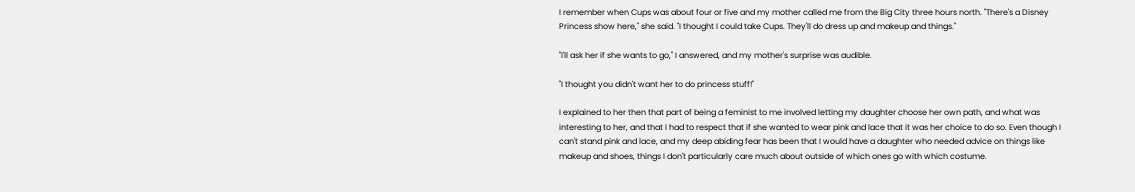I remember when Cups was about four or five and my mother called me from the Big City three hours north. "There's a Disney Princess show here," she said. "I thought I could take Cups. They'll do dress up and makeup and things."

"I'll ask her if she wants to go," I answered, and my mother's surprise was audible.

"I thought you didn't want her to do princess stuff!"

I explained to her then that part of being a feminist to me involved letting my daughter choose her own path, and what was interesting to her, and that I had to respect that if she wanted to wear pink and lace that it was her choice to do so. Even though I can't stand pink and lace, and my deep abiding fear has been that I would have a daughter who needed advice on things like makeup and shoes, things I don't particularly care much about outside of which ones go with which costume.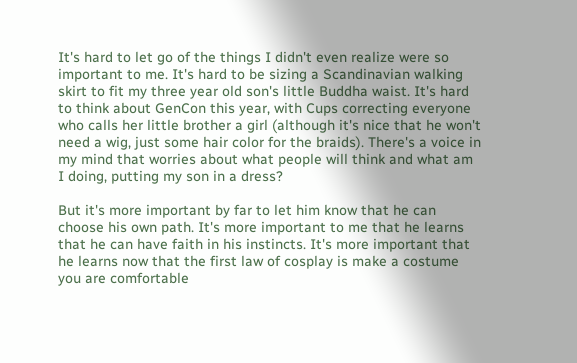It's hard to let go of the things I didn't even realize were so important to me. It's hard to be sizing a Scandinavian walking skirt to fit my three year old son's little Buddha waist. It's hard to think about GenCon this year, with Cups correcting everyone who calls her little brother a girl (although it's nice that he won't need a wig, just some hair color for the braids). There's a voice in my mind that worries about what people will think and what am I doing, putting my son in a dress?

But it's more important by far to let him know that he can choose his own path. It's more important to me that he learns that he can have faith in his instincts. It's more important that he learns now that the first law of cosplay is make a costume you are comfortable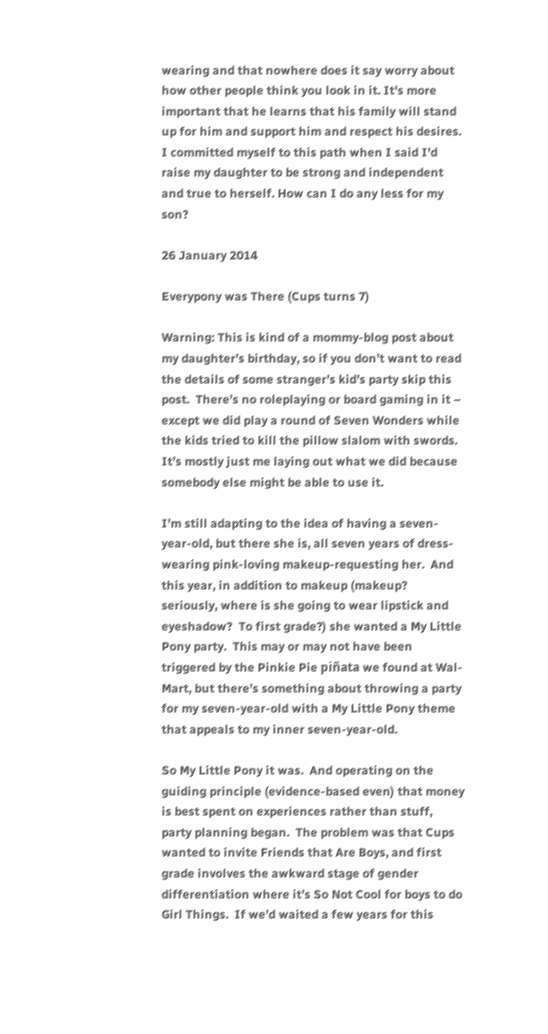wearing and that nowhere does it say worry about how other people think you look in it. It's more important that he learns that his family will stand up for him and support him and respect his desires. I committed myself to this path when I said I'd raise my daughter to be strong and independent and true to herself. How can I do any less for my son?

26 January 2014

Everypony was There (Cups turns 7)

Warning: This is kind of a mommy-blog post about my daughter’s birthday, so if you don’t want to read the details of some stranger’s kid’s party skip this post.  There’s no roleplaying or board gaming in it – except we did play a round of Seven Wonders while the kids tried to kill the pillow slalom with swords.   It’s mostly just me laying out what we did because somebody else might be able to use it.

I’m still adapting to the idea of having a seven-year-old, but there she is, all seven years of dress-wearing pink-loving makeup-requesting her.  And this year, in addition to makeup (makeup? seriously, where is she going to wear lipstick and eyeshadow?  To first grade?) she wanted a My Little Pony party.  This may or may not have been triggered by the Pinkie Pie piñata we found at Wal-Mart, but there’s something about throwing a party for my seven-year-old with a My Little Pony theme that appeals to my inner seven-year-old.

So My Little Pony it was.  And operating on the guiding principle (evidence-based even) that money is best spent on experiences rather than stuff, party planning began.  The problem was that Cups wanted to invite Friends that Are Boys, and first grade involves the awkward stage of gender differentiation where it’s So Not Cool for boys to do Girl Things.  If we’d waited a few years for this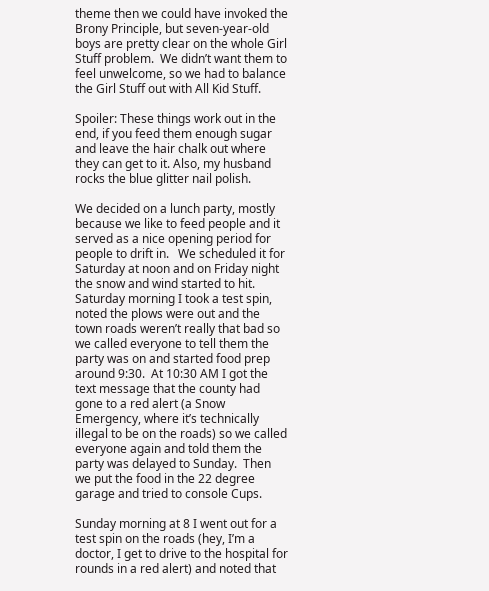theme then we could have invoked the Brony Principle, but seven-year-old boys are pretty clear on the whole Girl Stuff problem.  We didn’t want them to feel unwelcome, so we had to balance the Girl Stuff out with All Kid Stuff.

Spoiler: These things work out in the end, if you feed them enough sugar and leave the hair chalk out where they can get to it. Also, my husband rocks the blue glitter nail polish.

We decided on a lunch party, mostly because we like to feed people and it served as a nice opening period for people to drift in.   We scheduled it for Saturday at noon and on Friday night the snow and wind started to hit.   Saturday morning I took a test spin, noted the plows were out and the town roads weren’t really that bad so we called everyone to tell them the party was on and started food prep around 9:30.  At 10:30 AM I got the text message that the county had gone to a red alert (a Snow Emergency, where it’s technically illegal to be on the roads) so we called everyone again and told them the party was delayed to Sunday.  Then we put the food in the 22 degree garage and tried to console Cups.

Sunday morning at 8 I went out for a test spin on the roads (hey, I’m a doctor, I get to drive to the hospital for rounds in a red alert) and noted that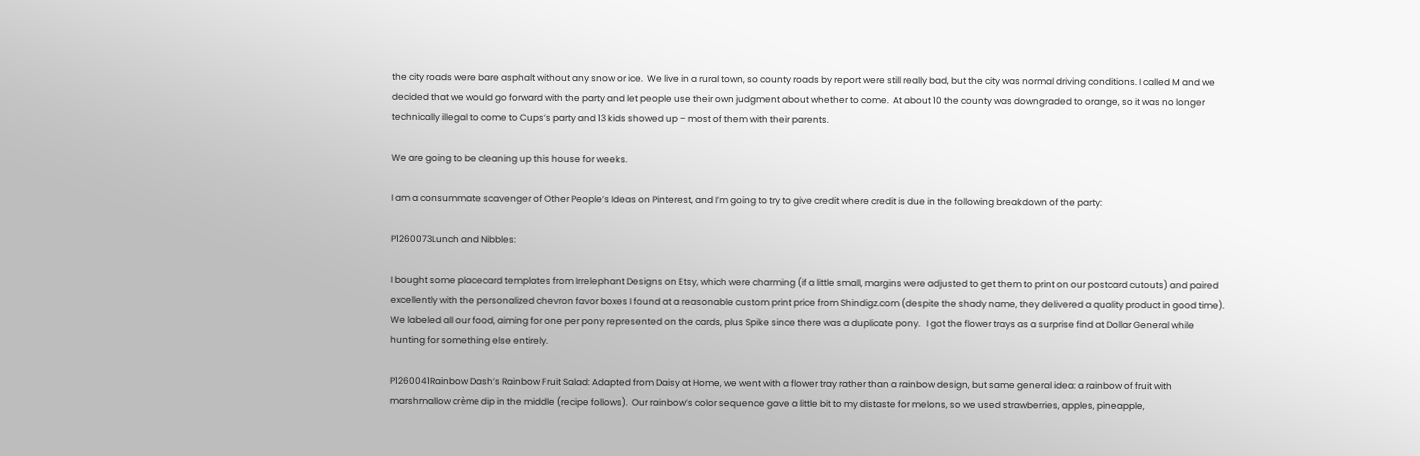the city roads were bare asphalt without any snow or ice.  We live in a rural town, so county roads by report were still really bad, but the city was normal driving conditions. I called M and we decided that we would go forward with the party and let people use their own judgment about whether to come.  At about 10 the county was downgraded to orange, so it was no longer technically illegal to come to Cups’s party and 13 kids showed up – most of them with their parents.

We are going to be cleaning up this house for weeks.

I am a consummate scavenger of Other People’s Ideas on Pinterest, and I’m going to try to give credit where credit is due in the following breakdown of the party:

P1260073Lunch and Nibbles:

I bought some placecard templates from Irrelephant Designs on Etsy, which were charming (if a little small, margins were adjusted to get them to print on our postcard cutouts) and paired excellently with the personalized chevron favor boxes I found at a reasonable custom print price from Shindigz.com (despite the shady name, they delivered a quality product in good time).  We labeled all our food, aiming for one per pony represented on the cards, plus Spike since there was a duplicate pony.   I got the flower trays as a surprise find at Dollar General while hunting for something else entirely.

P1260041Rainbow Dash’s Rainbow Fruit Salad: Adapted from Daisy at Home, we went with a flower tray rather than a rainbow design, but same general idea: a rainbow of fruit with marshmallow crème dip in the middle (recipe follows).  Our rainbow’s color sequence gave a little bit to my distaste for melons, so we used strawberries, apples, pineapple,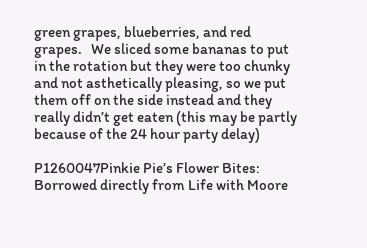green grapes, blueberries, and red grapes.   We sliced some bananas to put in the rotation but they were too chunky and not asthetically pleasing, so we put them off on the side instead and they really didn’t get eaten (this may be partly because of the 24 hour party delay)

P1260047Pinkie Pie’s Flower Bites: Borrowed directly from Life with Moore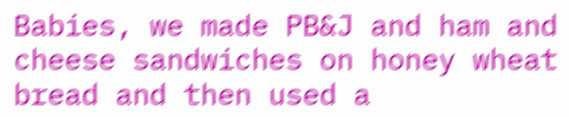Babies, we made PB&J and ham and cheese sandwiches on honey wheat bread and then used a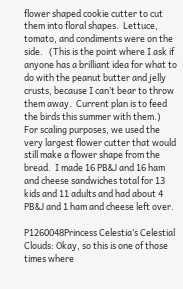flower shaped cookie cutter to cut them into floral shapes.  Lettuce, tomato, and condiments were on the side.   (This is the point where I ask if anyone has a brilliant idea for what to do with the peanut butter and jelly crusts, because I can’t bear to throw them away.  Current plan is to feed the birds this summer with them.)  For scaling purposes, we used the very largest flower cutter that would still make a flower shape from the bread.  I made 16 PB&J and 16 ham and cheese sandwiches total for 13 kids and 11 adults and had about 4 PB&J and 1 ham and cheese left over.

P1260048Princess Celestia’s Celestial Clouds: Okay, so this is one of those times where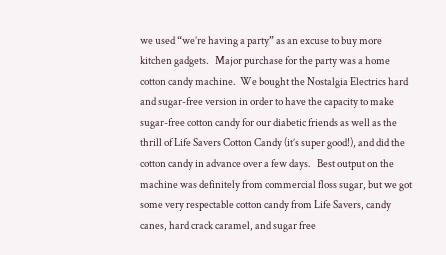we used “we’re having a party” as an excuse to buy more kitchen gadgets.   Major purchase for the party was a home cotton candy machine.  We bought the Nostalgia Electrics hard and sugar-free version in order to have the capacity to make sugar-free cotton candy for our diabetic friends as well as the thrill of Life Savers Cotton Candy (it’s super good!), and did the cotton candy in advance over a few days.   Best output on the machine was definitely from commercial floss sugar, but we got some very respectable cotton candy from Life Savers, candy canes, hard crack caramel, and sugar free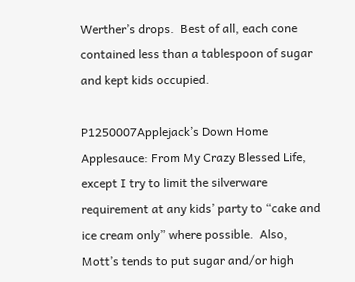Werther’s drops.  Best of all, each cone contained less than a tablespoon of sugar and kept kids occupied.

P1250007Applejack’s Down Home Applesauce: From My Crazy Blessed Life, except I try to limit the silverware requirement at any kids’ party to “cake and ice cream only” where possible.  Also, Mott’s tends to put sugar and/or high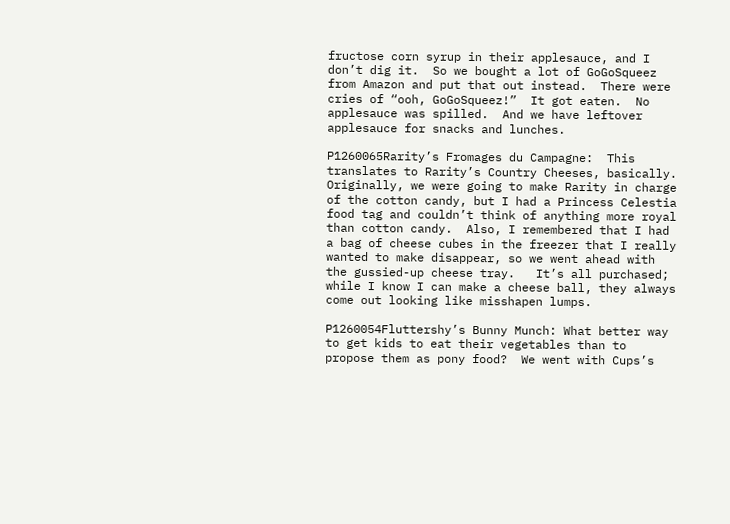fructose corn syrup in their applesauce, and I don’t dig it.  So we bought a lot of GoGoSqueez from Amazon and put that out instead.  There were cries of “ooh, GoGoSqueez!”  It got eaten.  No applesauce was spilled.  And we have leftover applesauce for snacks and lunches.

P1260065Rarity’s Fromages du Campagne:  This translates to Rarity’s Country Cheeses, basically. Originally, we were going to make Rarity in charge of the cotton candy, but I had a Princess Celestia food tag and couldn’t think of anything more royal than cotton candy.  Also, I remembered that I had a bag of cheese cubes in the freezer that I really wanted to make disappear, so we went ahead with the gussied-up cheese tray.   It’s all purchased; while I know I can make a cheese ball, they always come out looking like misshapen lumps.

P1260054Fluttershy’s Bunny Munch: What better way to get kids to eat their vegetables than to propose them as pony food?  We went with Cups’s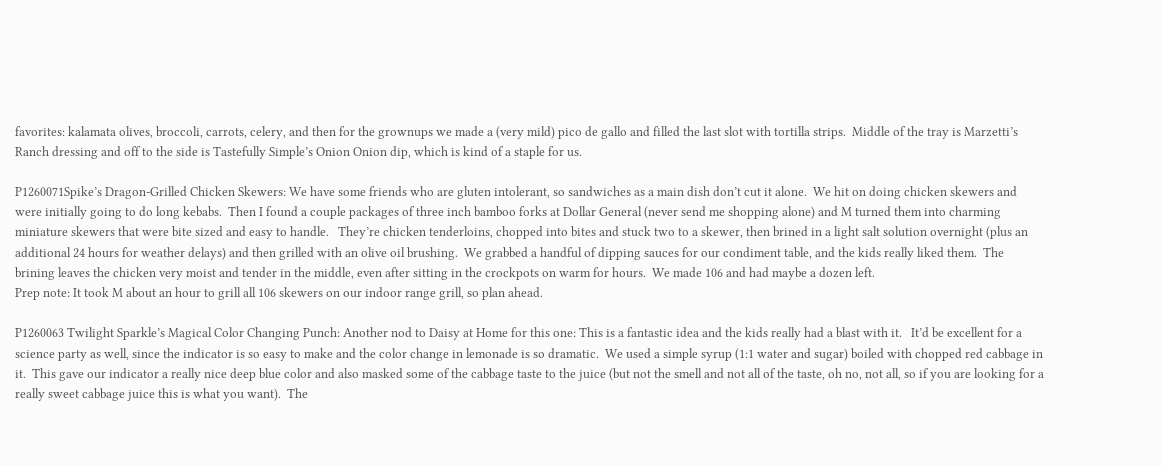favorites: kalamata olives, broccoli, carrots, celery, and then for the grownups we made a (very mild) pico de gallo and filled the last slot with tortilla strips.  Middle of the tray is Marzetti’s Ranch dressing and off to the side is Tastefully Simple’s Onion Onion dip, which is kind of a staple for us.

P1260071Spike’s Dragon-Grilled Chicken Skewers: We have some friends who are gluten intolerant, so sandwiches as a main dish don’t cut it alone.  We hit on doing chicken skewers and were initially going to do long kebabs.  Then I found a couple packages of three inch bamboo forks at Dollar General (never send me shopping alone) and M turned them into charming miniature skewers that were bite sized and easy to handle.   They’re chicken tenderloins, chopped into bites and stuck two to a skewer, then brined in a light salt solution overnight (plus an additional 24 hours for weather delays) and then grilled with an olive oil brushing.  We grabbed a handful of dipping sauces for our condiment table, and the kids really liked them.  The brining leaves the chicken very moist and tender in the middle, even after sitting in the crockpots on warm for hours.  We made 106 and had maybe a dozen left.
Prep note: It took M about an hour to grill all 106 skewers on our indoor range grill, so plan ahead.

P1260063 Twilight Sparkle’s Magical Color Changing Punch: Another nod to Daisy at Home for this one: This is a fantastic idea and the kids really had a blast with it.   It’d be excellent for a science party as well, since the indicator is so easy to make and the color change in lemonade is so dramatic.  We used a simple syrup (1:1 water and sugar) boiled with chopped red cabbage in it.  This gave our indicator a really nice deep blue color and also masked some of the cabbage taste to the juice (but not the smell and not all of the taste, oh no, not all, so if you are looking for a really sweet cabbage juice this is what you want).  The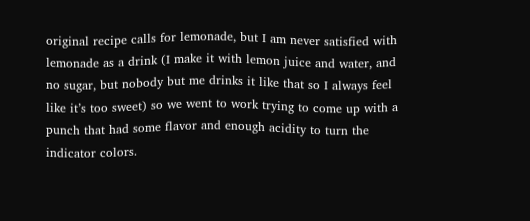original recipe calls for lemonade, but I am never satisfied with lemonade as a drink (I make it with lemon juice and water, and no sugar, but nobody but me drinks it like that so I always feel like it’s too sweet) so we went to work trying to come up with a punch that had some flavor and enough acidity to turn the indicator colors.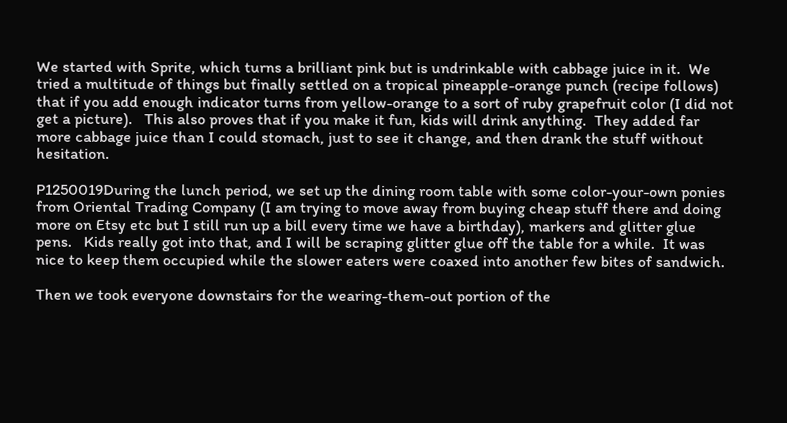We started with Sprite, which turns a brilliant pink but is undrinkable with cabbage juice in it.  We tried a multitude of things but finally settled on a tropical pineapple-orange punch (recipe follows) that if you add enough indicator turns from yellow-orange to a sort of ruby grapefruit color (I did not get a picture).   This also proves that if you make it fun, kids will drink anything.  They added far more cabbage juice than I could stomach, just to see it change, and then drank the stuff without hesitation.

P1250019During the lunch period, we set up the dining room table with some color-your-own ponies from Oriental Trading Company (I am trying to move away from buying cheap stuff there and doing more on Etsy etc but I still run up a bill every time we have a birthday), markers and glitter glue pens.   Kids really got into that, and I will be scraping glitter glue off the table for a while.  It was nice to keep them occupied while the slower eaters were coaxed into another few bites of sandwich.

Then we took everyone downstairs for the wearing-them-out portion of the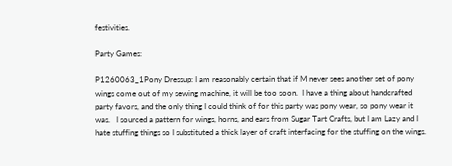festivities.

Party Games:

P1260063_1Pony Dressup: I am reasonably certain that if M never sees another set of pony wings come out of my sewing machine, it will be too soon.  I have a thing about handcrafted party favors, and the only thing I could think of for this party was pony wear, so pony wear it was.   I sourced a pattern for wings, horns, and ears from Sugar Tart Crafts, but I am Lazy and I hate stuffing things so I substituted a thick layer of craft interfacing for the stuffing on the wings.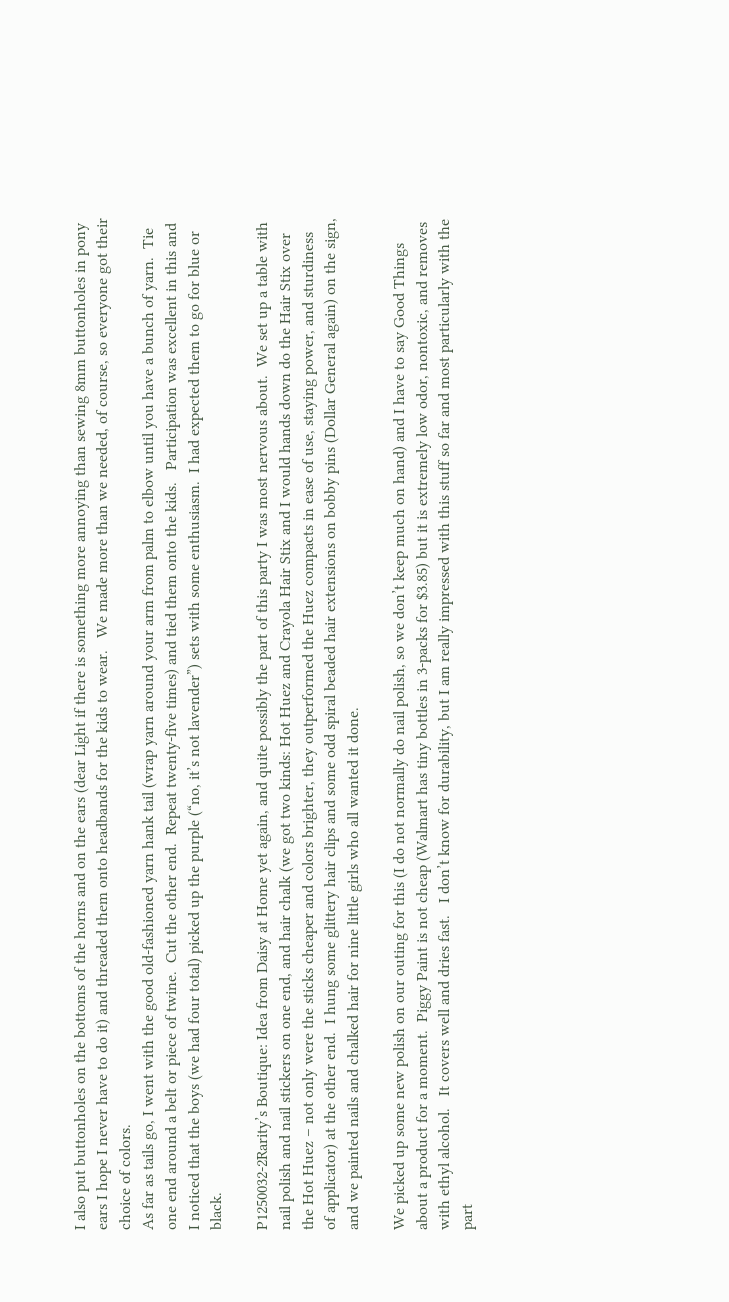I also put buttonholes on the bottoms of the horns and on the ears (dear Light if there is something more annoying than sewing 8mm buttonholes in pony ears I hope I never have to do it) and threaded them onto headbands for the kids to wear.   We made more than we needed, of course, so everyone got their choice of colors.
As far as tails go, I went with the good old-fashioned yarn hank tail (wrap yarn around your arm from palm to elbow until you have a bunch of yarn.  Tie one end around a belt or piece of twine.  Cut the other end.  Repeat twenty-five times) and tied them onto the kids.   Participation was excellent in this and I noticed that the boys (we had four total) picked up the purple (“no, it’s not lavender”) sets with some enthusiasm.  I had expected them to go for blue or black.

P1250032-2Rarity’s Boutique: Idea from Daisy at Home yet again, and quite possibly the part of this party I was most nervous about.  We set up a table with nail polish and nail stickers on one end, and hair chalk (we got two kinds: Hot Huez and Crayola Hair Stix and I would hands down do the Hair Stix over the Hot Huez – not only were the sticks cheaper and colors brighter, they outperformed the Huez compacts in ease of use, staying power, and sturdiness of applicator) at the other end.  I hung some glittery hair clips and some odd spiral beaded hair extensions on bobby pins (Dollar General again) on the sign, and we painted nails and chalked hair for nine little girls who all wanted it done.

We picked up some new polish on our outing for this (I do not normally do nail polish, so we don’t keep much on hand) and I have to say Good Things about a product for a moment.  Piggy Paint is not cheap (Walmart has tiny bottles in 3-packs for $3.85) but it is extremely low odor, nontoxic, and removes with ethyl alcohol.   It covers well and dries fast.   I don’t know for durability, but I am really impressed with this stuff so far and most particularly with the part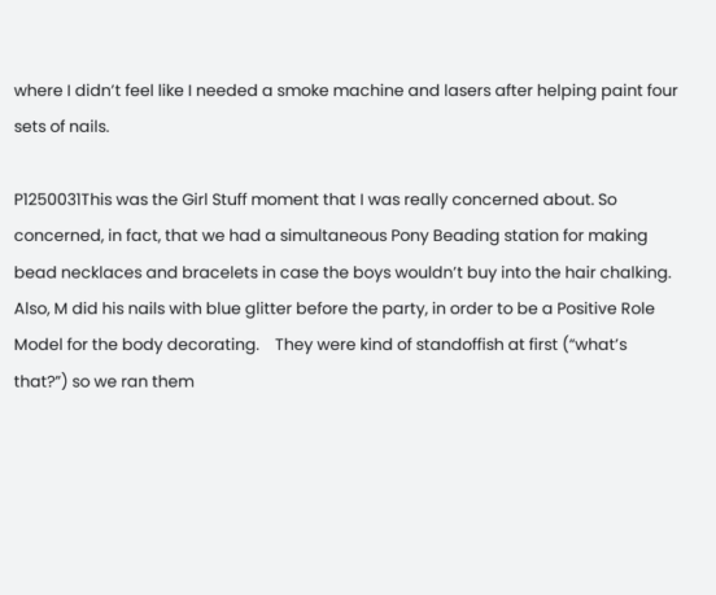where I didn’t feel like I needed a smoke machine and lasers after helping paint four sets of nails.

P1250031This was the Girl Stuff moment that I was really concerned about. So concerned, in fact, that we had a simultaneous Pony Beading station for making bead necklaces and bracelets in case the boys wouldn’t buy into the hair chalking.  Also, M did his nails with blue glitter before the party, in order to be a Positive Role Model for the body decorating.    They were kind of standoffish at first (“what’s that?”) so we ran them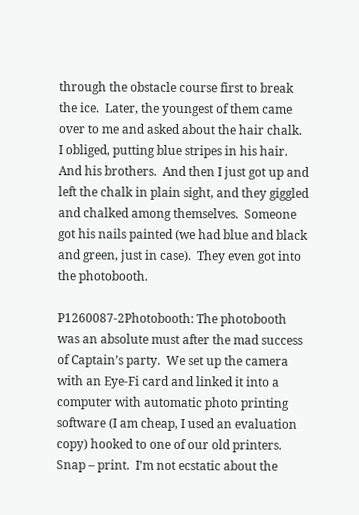through the obstacle course first to break the ice.  Later, the youngest of them came over to me and asked about the hair chalk.   I obliged, putting blue stripes in his hair.  And his brothers.  And then I just got up and left the chalk in plain sight, and they giggled and chalked among themselves.  Someone got his nails painted (we had blue and black and green, just in case).  They even got into the photobooth.

P1260087-2Photobooth: The photobooth was an absolute must after the mad success of Captain’s party.  We set up the camera with an Eye-Fi card and linked it into a computer with automatic photo printing software (I am cheap, I used an evaluation copy) hooked to one of our old printers.  Snap – print.  I’m not ecstatic about the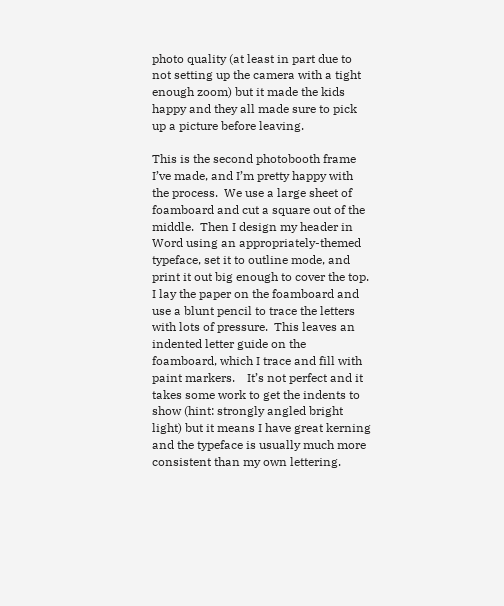photo quality (at least in part due to not setting up the camera with a tight enough zoom) but it made the kids happy and they all made sure to pick up a picture before leaving.

This is the second photobooth frame I’ve made, and I’m pretty happy with the process.  We use a large sheet of foamboard and cut a square out of the middle.  Then I design my header in Word using an appropriately-themed typeface, set it to outline mode, and print it out big enough to cover the top.   I lay the paper on the foamboard and use a blunt pencil to trace the letters with lots of pressure.  This leaves an indented letter guide on the foamboard, which I trace and fill with paint markers.    It’s not perfect and it takes some work to get the indents to show (hint: strongly angled bright light) but it means I have great kerning and the typeface is usually much more consistent than my own lettering.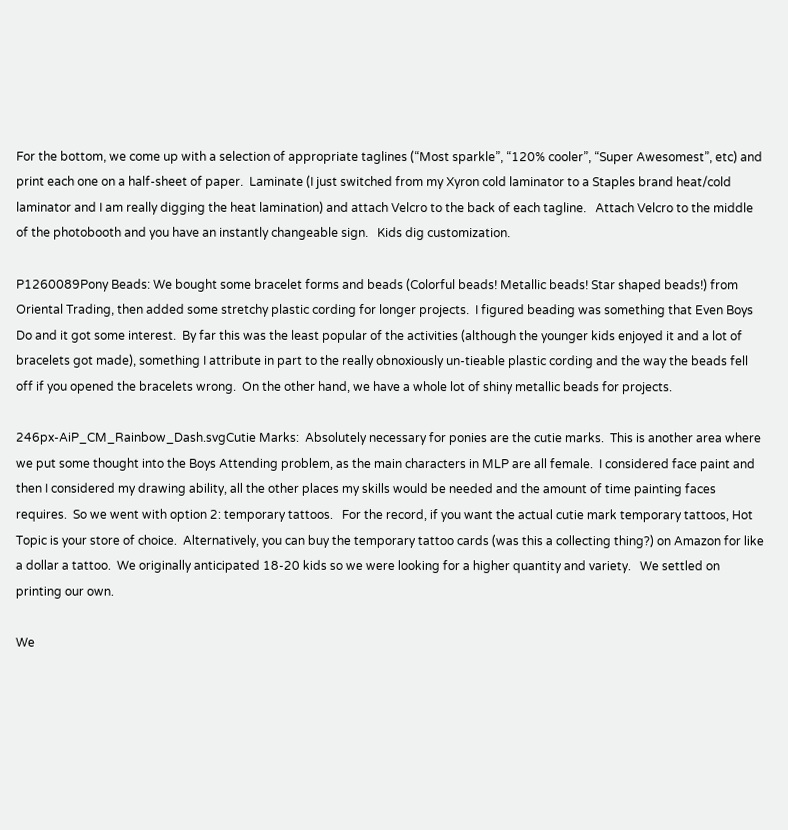For the bottom, we come up with a selection of appropriate taglines (“Most sparkle”, “120% cooler”, “Super Awesomest”, etc) and print each one on a half-sheet of paper.  Laminate (I just switched from my Xyron cold laminator to a Staples brand heat/cold laminator and I am really digging the heat lamination) and attach Velcro to the back of each tagline.   Attach Velcro to the middle of the photobooth and you have an instantly changeable sign.   Kids dig customization.

P1260089Pony Beads: We bought some bracelet forms and beads (Colorful beads! Metallic beads! Star shaped beads!) from Oriental Trading, then added some stretchy plastic cording for longer projects.  I figured beading was something that Even Boys Do and it got some interest.  By far this was the least popular of the activities (although the younger kids enjoyed it and a lot of bracelets got made), something I attribute in part to the really obnoxiously un-tieable plastic cording and the way the beads fell off if you opened the bracelets wrong.  On the other hand, we have a whole lot of shiny metallic beads for projects.

246px-AiP_CM_Rainbow_Dash.svgCutie Marks:  Absolutely necessary for ponies are the cutie marks.  This is another area where we put some thought into the Boys Attending problem, as the main characters in MLP are all female.  I considered face paint and then I considered my drawing ability, all the other places my skills would be needed and the amount of time painting faces requires.  So we went with option 2: temporary tattoos.   For the record, if you want the actual cutie mark temporary tattoos, Hot Topic is your store of choice.  Alternatively, you can buy the temporary tattoo cards (was this a collecting thing?) on Amazon for like a dollar a tattoo.  We originally anticipated 18-20 kids so we were looking for a higher quantity and variety.   We settled on printing our own.

We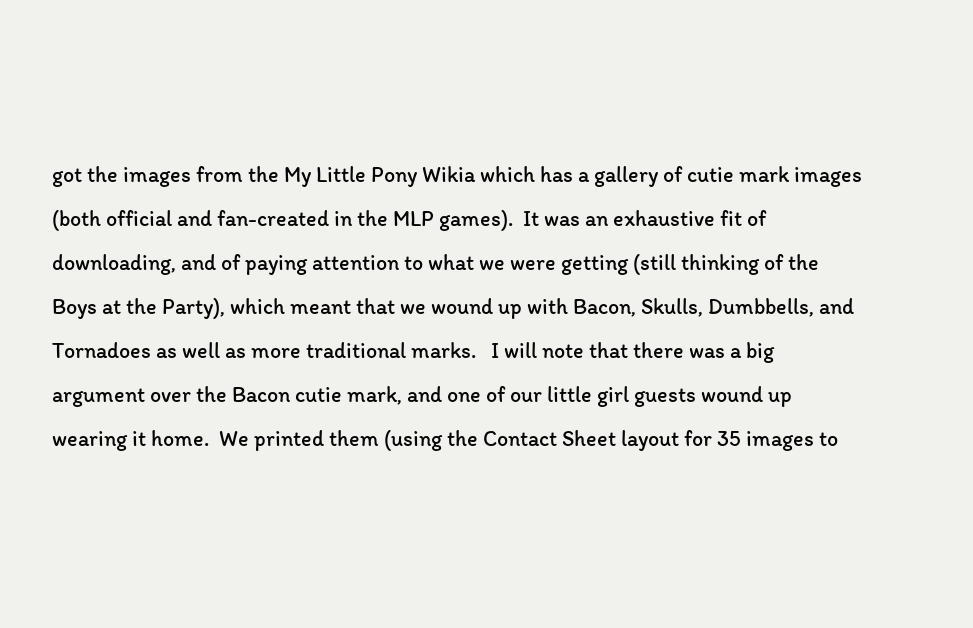got the images from the My Little Pony Wikia which has a gallery of cutie mark images (both official and fan-created in the MLP games).  It was an exhaustive fit of downloading, and of paying attention to what we were getting (still thinking of the Boys at the Party), which meant that we wound up with Bacon, Skulls, Dumbbells, and Tornadoes as well as more traditional marks.   I will note that there was a big argument over the Bacon cutie mark, and one of our little girl guests wound up wearing it home.  We printed them (using the Contact Sheet layout for 35 images to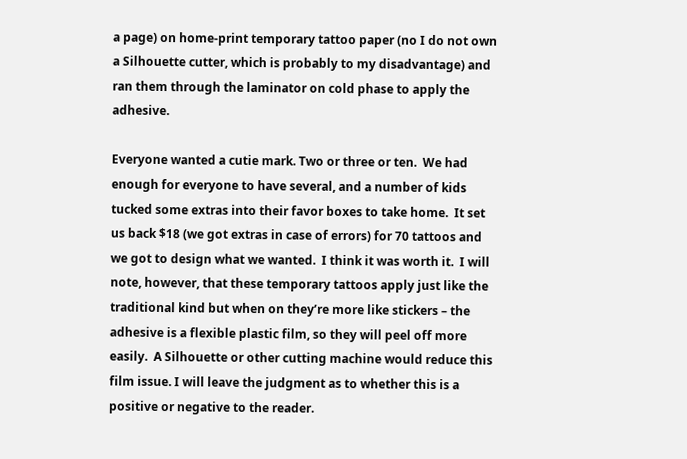a page) on home-print temporary tattoo paper (no I do not own a Silhouette cutter, which is probably to my disadvantage) and ran them through the laminator on cold phase to apply the adhesive.

Everyone wanted a cutie mark. Two or three or ten.  We had enough for everyone to have several, and a number of kids tucked some extras into their favor boxes to take home.  It set us back $18 (we got extras in case of errors) for 70 tattoos and we got to design what we wanted.  I think it was worth it.  I will note, however, that these temporary tattoos apply just like the traditional kind but when on they’re more like stickers – the adhesive is a flexible plastic film, so they will peel off more easily.  A Silhouette or other cutting machine would reduce this film issue. I will leave the judgment as to whether this is a positive or negative to the reader.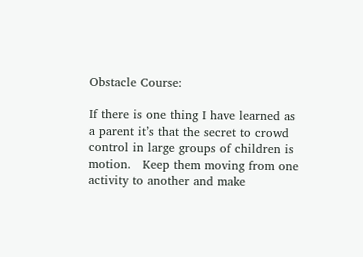Obstacle Course:

If there is one thing I have learned as a parent it’s that the secret to crowd control in large groups of children is motion.   Keep them moving from one activity to another and make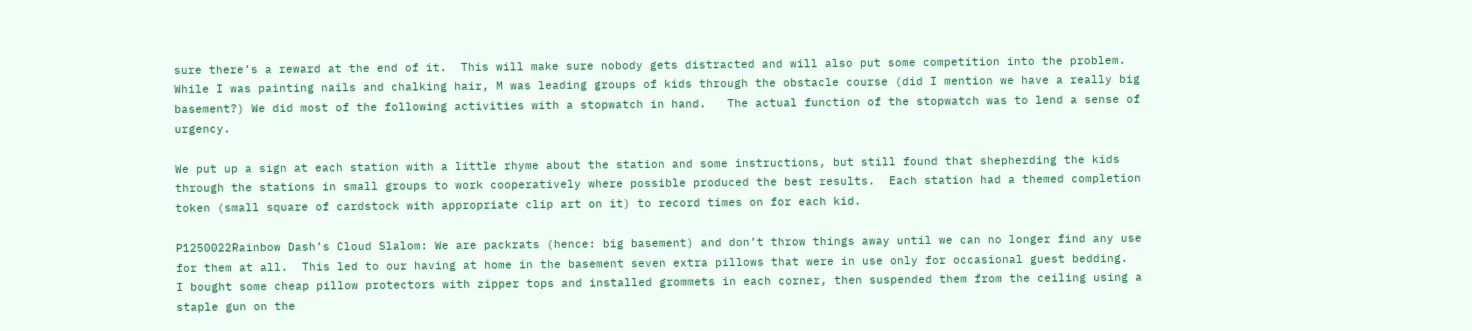sure there’s a reward at the end of it.  This will make sure nobody gets distracted and will also put some competition into the problem.   While I was painting nails and chalking hair, M was leading groups of kids through the obstacle course (did I mention we have a really big basement?) We did most of the following activities with a stopwatch in hand.   The actual function of the stopwatch was to lend a sense of urgency.

We put up a sign at each station with a little rhyme about the station and some instructions, but still found that shepherding the kids through the stations in small groups to work cooperatively where possible produced the best results.  Each station had a themed completion token (small square of cardstock with appropriate clip art on it) to record times on for each kid.

P1250022Rainbow Dash’s Cloud Slalom: We are packrats (hence: big basement) and don’t throw things away until we can no longer find any use for them at all.  This led to our having at home in the basement seven extra pillows that were in use only for occasional guest bedding.   I bought some cheap pillow protectors with zipper tops and installed grommets in each corner, then suspended them from the ceiling using a staple gun on the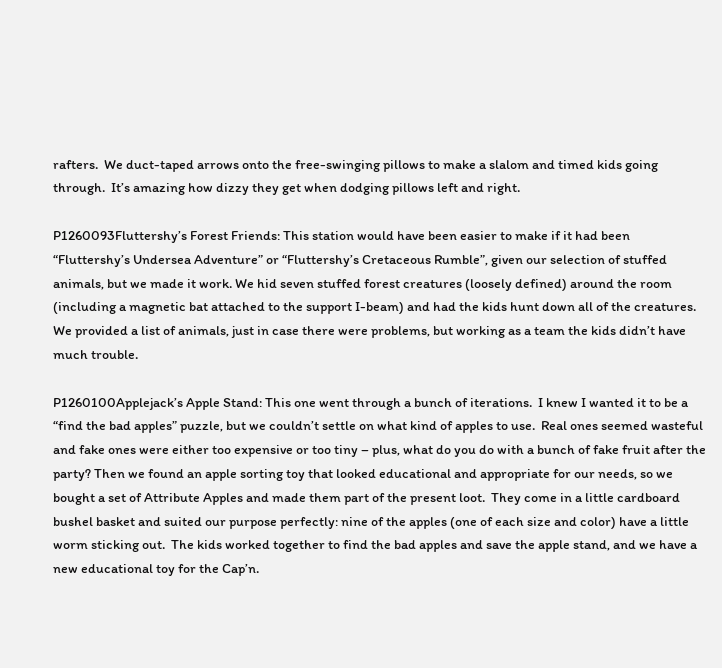rafters.  We duct-taped arrows onto the free-swinging pillows to make a slalom and timed kids going through.  It’s amazing how dizzy they get when dodging pillows left and right.

P1260093Fluttershy’s Forest Friends: This station would have been easier to make if it had been “Fluttershy’s Undersea Adventure” or “Fluttershy’s Cretaceous Rumble”, given our selection of stuffed animals, but we made it work. We hid seven stuffed forest creatures (loosely defined) around the room (including a magnetic bat attached to the support I-beam) and had the kids hunt down all of the creatures.  We provided a list of animals, just in case there were problems, but working as a team the kids didn’t have much trouble.

P1260100Applejack’s Apple Stand: This one went through a bunch of iterations.  I knew I wanted it to be a “find the bad apples” puzzle, but we couldn’t settle on what kind of apples to use.  Real ones seemed wasteful and fake ones were either too expensive or too tiny – plus, what do you do with a bunch of fake fruit after the party? Then we found an apple sorting toy that looked educational and appropriate for our needs, so we bought a set of Attribute Apples and made them part of the present loot.  They come in a little cardboard bushel basket and suited our purpose perfectly: nine of the apples (one of each size and color) have a little worm sticking out.  The kids worked together to find the bad apples and save the apple stand, and we have a new educational toy for the Cap’n.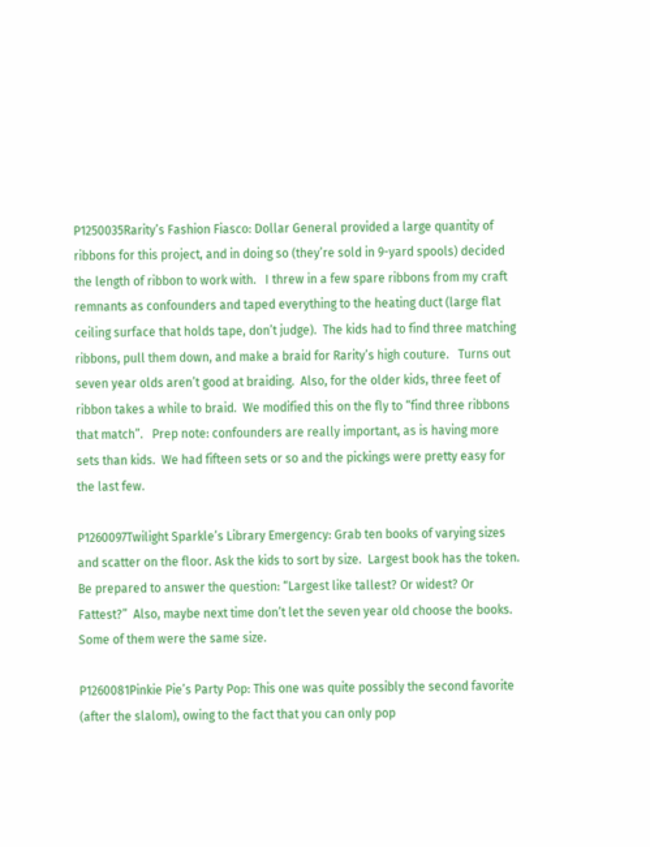P1250035Rarity’s Fashion Fiasco: Dollar General provided a large quantity of ribbons for this project, and in doing so (they’re sold in 9-yard spools) decided the length of ribbon to work with.   I threw in a few spare ribbons from my craft remnants as confounders and taped everything to the heating duct (large flat ceiling surface that holds tape, don’t judge).  The kids had to find three matching ribbons, pull them down, and make a braid for Rarity’s high couture.   Turns out seven year olds aren’t good at braiding.  Also, for the older kids, three feet of ribbon takes a while to braid.  We modified this on the fly to “find three ribbons that match”.   Prep note: confounders are really important, as is having more sets than kids.  We had fifteen sets or so and the pickings were pretty easy for the last few.

P1260097Twilight Sparkle’s Library Emergency: Grab ten books of varying sizes and scatter on the floor. Ask the kids to sort by size.  Largest book has the token.  Be prepared to answer the question: “Largest like tallest? Or widest? Or Fattest?”  Also, maybe next time don’t let the seven year old choose the books.  Some of them were the same size.

P1260081Pinkie Pie’s Party Pop: This one was quite possibly the second favorite (after the slalom), owing to the fact that you can only pop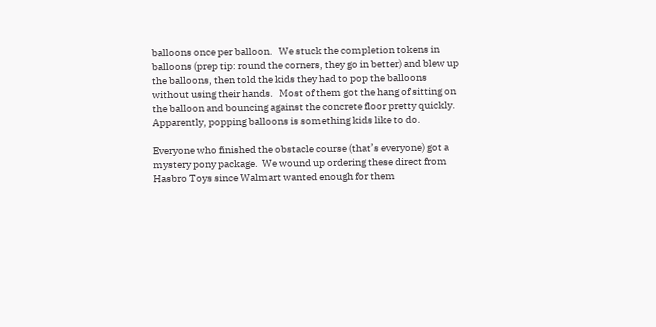balloons once per balloon.   We stuck the completion tokens in balloons (prep tip: round the corners, they go in better) and blew up the balloons, then told the kids they had to pop the balloons without using their hands.   Most of them got the hang of sitting on the balloon and bouncing against the concrete floor pretty quickly.  Apparently, popping balloons is something kids like to do.

Everyone who finished the obstacle course (that’s everyone) got a mystery pony package.  We wound up ordering these direct from Hasbro Toys since Walmart wanted enough for them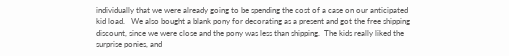individually that we were already going to be spending the cost of a case on our anticipated kid load.   We also bought a blank pony for decorating as a present and got the free shipping discount, since we were close and the pony was less than shipping.  The kids really liked the surprise ponies, and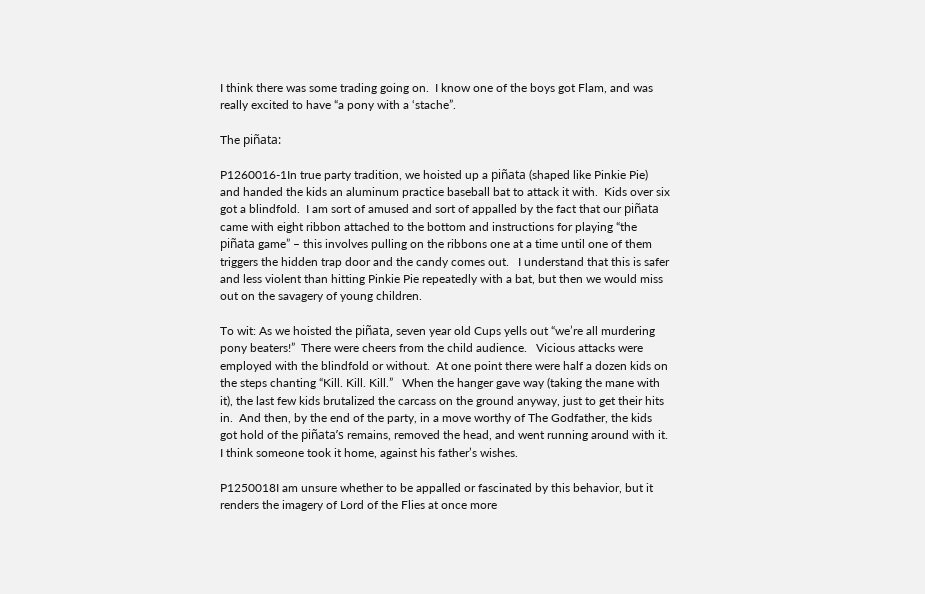I think there was some trading going on.  I know one of the boys got Flam, and was really excited to have “a pony with a ‘stache”.

The piñata:

P1260016-1In true party tradition, we hoisted up a piñata (shaped like Pinkie Pie) and handed the kids an aluminum practice baseball bat to attack it with.  Kids over six got a blindfold.  I am sort of amused and sort of appalled by the fact that our piñata came with eight ribbon attached to the bottom and instructions for playing “the piñata game” – this involves pulling on the ribbons one at a time until one of them triggers the hidden trap door and the candy comes out.   I understand that this is safer and less violent than hitting Pinkie Pie repeatedly with a bat, but then we would miss out on the savagery of young children.

To wit: As we hoisted the piñata, seven year old Cups yells out “we’re all murdering pony beaters!”  There were cheers from the child audience.   Vicious attacks were employed with the blindfold or without.  At one point there were half a dozen kids on the steps chanting “Kill. Kill. Kill.”   When the hanger gave way (taking the mane with it), the last few kids brutalized the carcass on the ground anyway, just to get their hits in.  And then, by the end of the party, in a move worthy of The Godfather, the kids got hold of the piñata’s remains, removed the head, and went running around with it.  I think someone took it home, against his father’s wishes.

P1250018I am unsure whether to be appalled or fascinated by this behavior, but it renders the imagery of Lord of the Flies at once more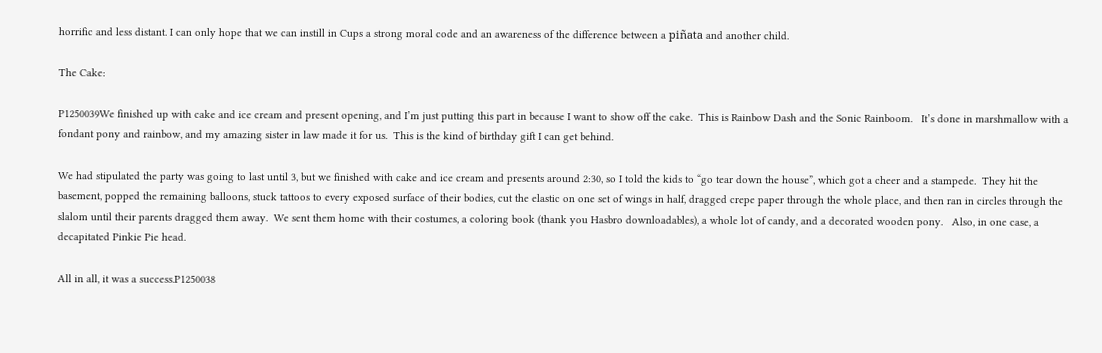horrific and less distant. I can only hope that we can instill in Cups a strong moral code and an awareness of the difference between a piñata and another child.

The Cake:

P1250039We finished up with cake and ice cream and present opening, and I’m just putting this part in because I want to show off the cake.  This is Rainbow Dash and the Sonic Rainboom.   It’s done in marshmallow with a fondant pony and rainbow, and my amazing sister in law made it for us.  This is the kind of birthday gift I can get behind.

We had stipulated the party was going to last until 3, but we finished with cake and ice cream and presents around 2:30, so I told the kids to “go tear down the house”, which got a cheer and a stampede.  They hit the basement, popped the remaining balloons, stuck tattoos to every exposed surface of their bodies, cut the elastic on one set of wings in half, dragged crepe paper through the whole place, and then ran in circles through the slalom until their parents dragged them away.  We sent them home with their costumes, a coloring book (thank you Hasbro downloadables), a whole lot of candy, and a decorated wooden pony.   Also, in one case, a decapitated Pinkie Pie head.

All in all, it was a success.P1250038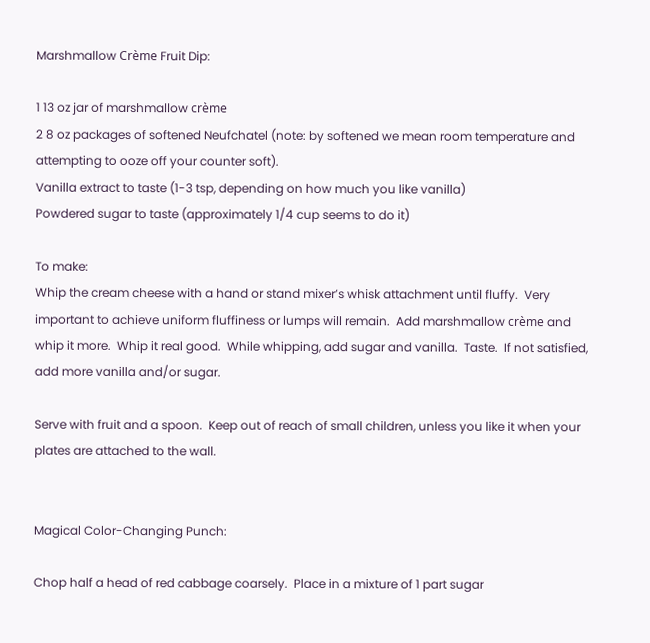Marshmallow Crème Fruit Dip:

1 13 oz jar of marshmallow crème
2 8 oz packages of softened Neufchatel (note: by softened we mean room temperature and attempting to ooze off your counter soft).
Vanilla extract to taste (1-3 tsp, depending on how much you like vanilla)
Powdered sugar to taste (approximately 1/4 cup seems to do it)

To make:
Whip the cream cheese with a hand or stand mixer’s whisk attachment until fluffy.  Very important to achieve uniform fluffiness or lumps will remain.  Add marshmallow crème and whip it more.  Whip it real good.  While whipping, add sugar and vanilla.  Taste.  If not satisfied, add more vanilla and/or sugar.

Serve with fruit and a spoon.  Keep out of reach of small children, unless you like it when your plates are attached to the wall.


Magical Color-Changing Punch:

Chop half a head of red cabbage coarsely.  Place in a mixture of 1 part sugar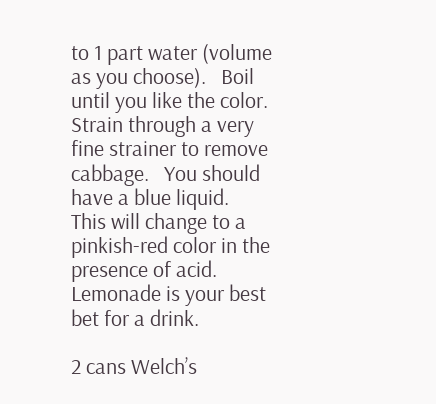to 1 part water (volume as you choose).   Boil until you like the color.  Strain through a very fine strainer to remove cabbage.   You should have a blue liquid.
This will change to a pinkish-red color in the presence of acid.  Lemonade is your best bet for a drink.

2 cans Welch’s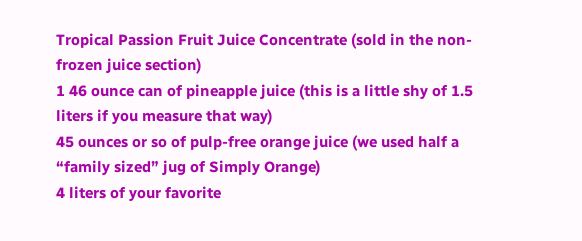Tropical Passion Fruit Juice Concentrate (sold in the non-frozen juice section)
1 46 ounce can of pineapple juice (this is a little shy of 1.5 liters if you measure that way)
45 ounces or so of pulp-free orange juice (we used half a “family sized” jug of Simply Orange)
4 liters of your favorite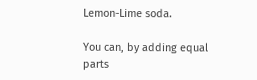Lemon-Lime soda.

You can, by adding equal parts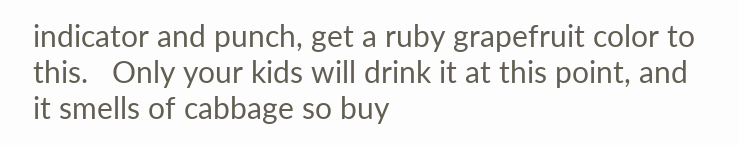indicator and punch, get a ruby grapefruit color to this.   Only your kids will drink it at this point, and it smells of cabbage so buy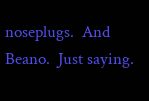noseplugs.  And Beano.  Just saying.